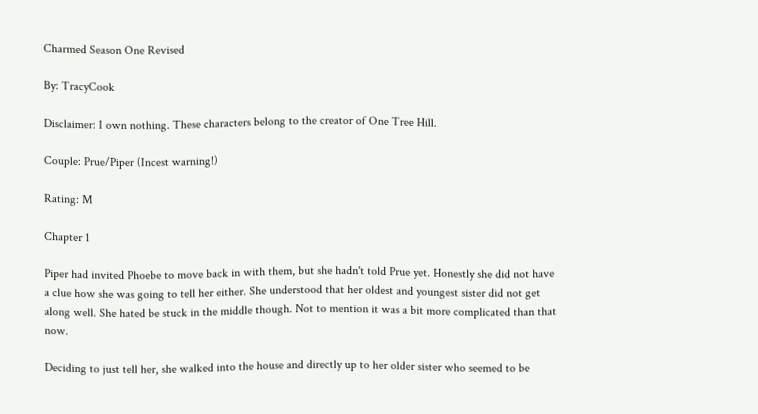Charmed Season One Revised

By: TracyCook

Disclaimer: I own nothing. These characters belong to the creator of One Tree Hill.

Couple: Prue/Piper (Incest warning!)

Rating: M

Chapter 1

Piper had invited Phoebe to move back in with them, but she hadn't told Prue yet. Honestly she did not have a clue how she was going to tell her either. She understood that her oldest and youngest sister did not get along well. She hated be stuck in the middle though. Not to mention it was a bit more complicated than that now.

Deciding to just tell her, she walked into the house and directly up to her older sister who seemed to be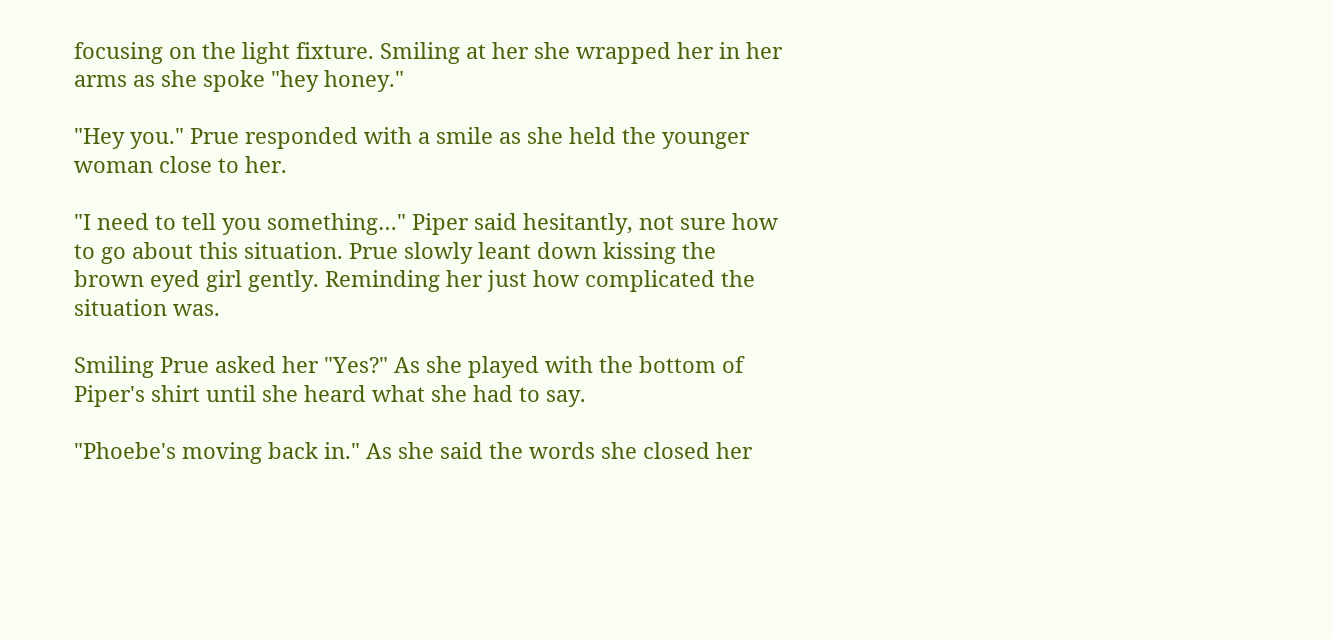focusing on the light fixture. Smiling at her she wrapped her in her arms as she spoke "hey honey."

"Hey you." Prue responded with a smile as she held the younger woman close to her.

"I need to tell you something…" Piper said hesitantly, not sure how to go about this situation. Prue slowly leant down kissing the brown eyed girl gently. Reminding her just how complicated the situation was.

Smiling Prue asked her "Yes?" As she played with the bottom of Piper's shirt until she heard what she had to say.

"Phoebe's moving back in." As she said the words she closed her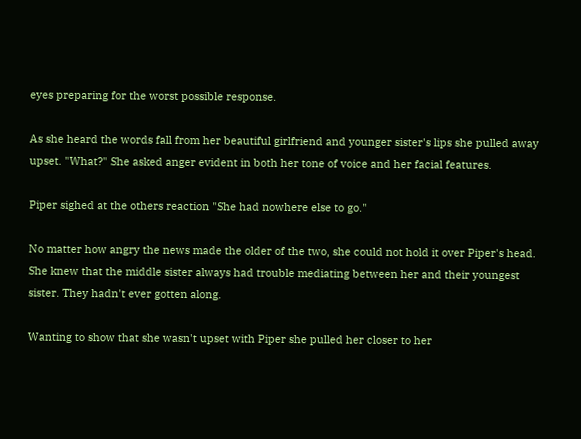eyes preparing for the worst possible response.

As she heard the words fall from her beautiful girlfriend and younger sister's lips she pulled away upset. "What?" She asked anger evident in both her tone of voice and her facial features.

Piper sighed at the others reaction "She had nowhere else to go."

No matter how angry the news made the older of the two, she could not hold it over Piper's head. She knew that the middle sister always had trouble mediating between her and their youngest sister. They hadn't ever gotten along.

Wanting to show that she wasn't upset with Piper she pulled her closer to her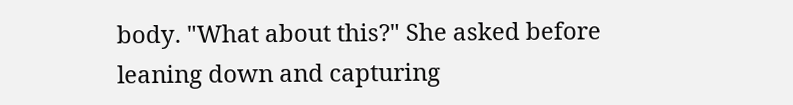body. "What about this?" She asked before leaning down and capturing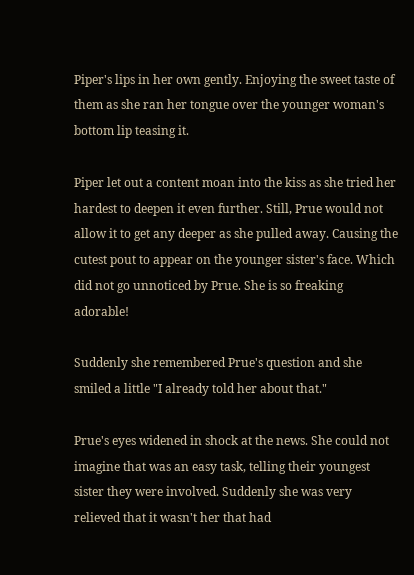Piper's lips in her own gently. Enjoying the sweet taste of them as she ran her tongue over the younger woman's bottom lip teasing it.

Piper let out a content moan into the kiss as she tried her hardest to deepen it even further. Still, Prue would not allow it to get any deeper as she pulled away. Causing the cutest pout to appear on the younger sister's face. Which did not go unnoticed by Prue. She is so freaking adorable!

Suddenly she remembered Prue's question and she smiled a little "I already told her about that."

Prue's eyes widened in shock at the news. She could not imagine that was an easy task, telling their youngest sister they were involved. Suddenly she was very relieved that it wasn't her that had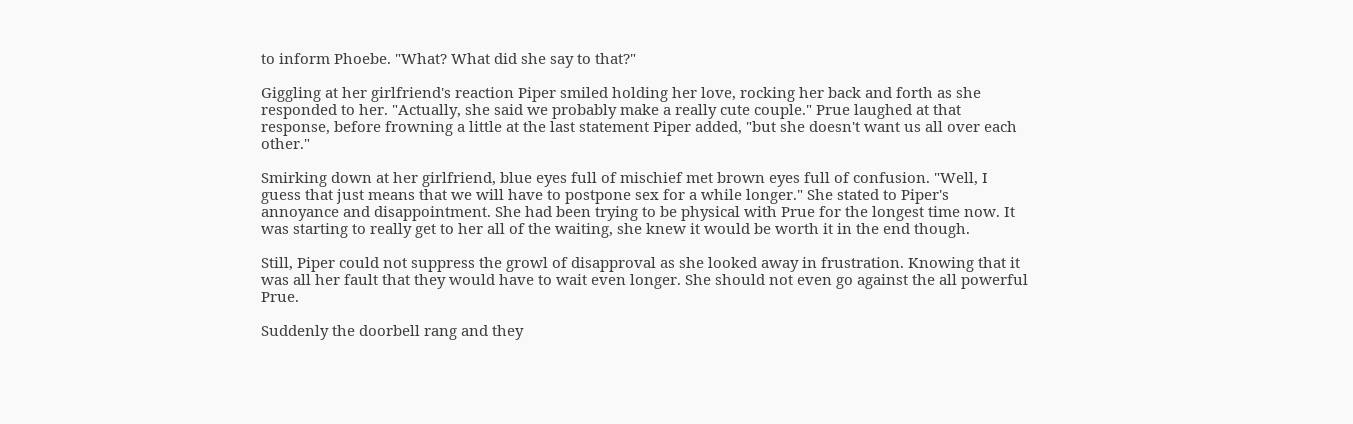to inform Phoebe. "What? What did she say to that?"

Giggling at her girlfriend's reaction Piper smiled holding her love, rocking her back and forth as she responded to her. "Actually, she said we probably make a really cute couple." Prue laughed at that response, before frowning a little at the last statement Piper added, "but she doesn't want us all over each other."

Smirking down at her girlfriend, blue eyes full of mischief met brown eyes full of confusion. "Well, I guess that just means that we will have to postpone sex for a while longer." She stated to Piper's annoyance and disappointment. She had been trying to be physical with Prue for the longest time now. It was starting to really get to her all of the waiting, she knew it would be worth it in the end though.

Still, Piper could not suppress the growl of disapproval as she looked away in frustration. Knowing that it was all her fault that they would have to wait even longer. She should not even go against the all powerful Prue.

Suddenly the doorbell rang and they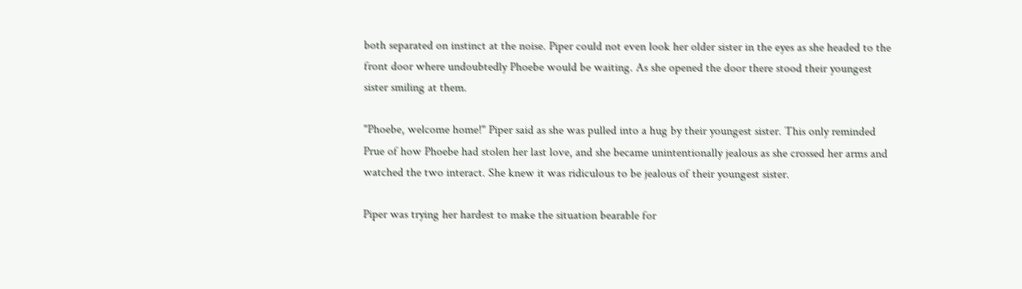both separated on instinct at the noise. Piper could not even look her older sister in the eyes as she headed to the front door where undoubtedly Phoebe would be waiting. As she opened the door there stood their youngest sister smiling at them.

"Phoebe, welcome home!" Piper said as she was pulled into a hug by their youngest sister. This only reminded Prue of how Phoebe had stolen her last love, and she became unintentionally jealous as she crossed her arms and watched the two interact. She knew it was ridiculous to be jealous of their youngest sister.

Piper was trying her hardest to make the situation bearable for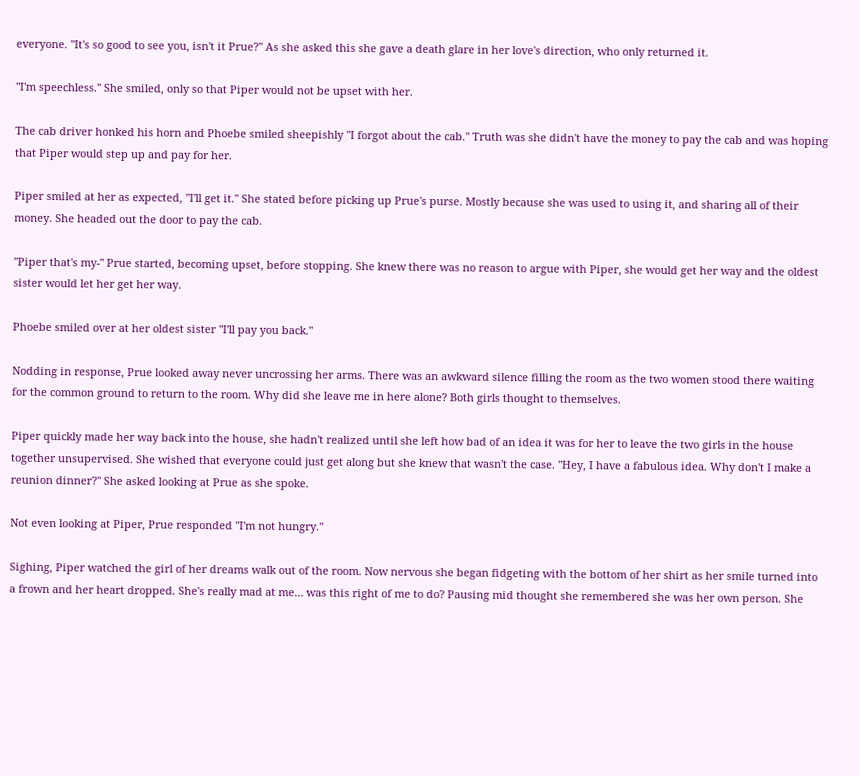everyone. "It's so good to see you, isn't it Prue?" As she asked this she gave a death glare in her love's direction, who only returned it.

"I'm speechless." She smiled, only so that Piper would not be upset with her.

The cab driver honked his horn and Phoebe smiled sheepishly "I forgot about the cab." Truth was she didn't have the money to pay the cab and was hoping that Piper would step up and pay for her.

Piper smiled at her as expected, "I'll get it." She stated before picking up Prue's purse. Mostly because she was used to using it, and sharing all of their money. She headed out the door to pay the cab.

"Piper that's my-" Prue started, becoming upset, before stopping. She knew there was no reason to argue with Piper, she would get her way and the oldest sister would let her get her way.

Phoebe smiled over at her oldest sister "I'll pay you back."

Nodding in response, Prue looked away never uncrossing her arms. There was an awkward silence filling the room as the two women stood there waiting for the common ground to return to the room. Why did she leave me in here alone? Both girls thought to themselves.

Piper quickly made her way back into the house, she hadn't realized until she left how bad of an idea it was for her to leave the two girls in the house together unsupervised. She wished that everyone could just get along but she knew that wasn't the case. "Hey, I have a fabulous idea. Why don't I make a reunion dinner?" She asked looking at Prue as she spoke.

Not even looking at Piper, Prue responded "I'm not hungry."

Sighing, Piper watched the girl of her dreams walk out of the room. Now nervous she began fidgeting with the bottom of her shirt as her smile turned into a frown and her heart dropped. She's really mad at me… was this right of me to do? Pausing mid thought she remembered she was her own person. She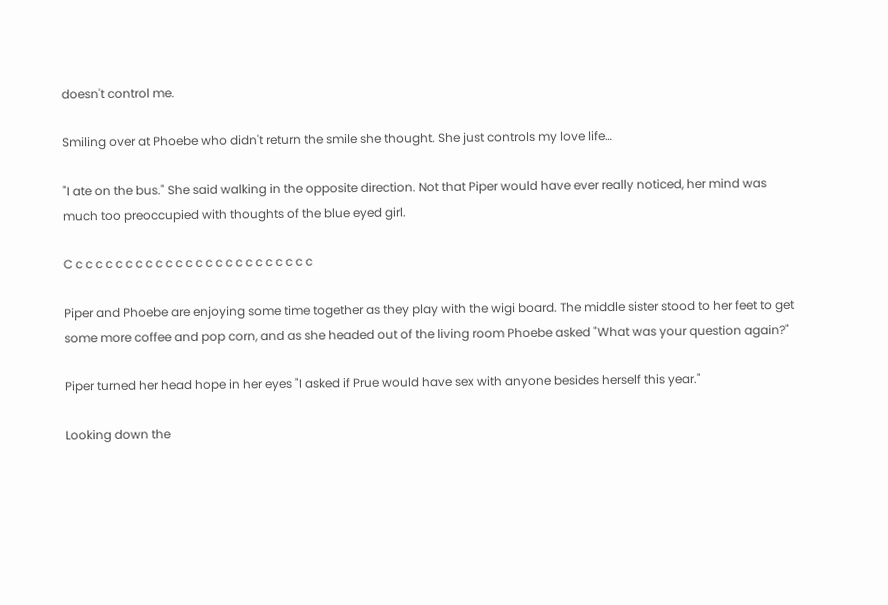doesn't control me.

Smiling over at Phoebe who didn't return the smile she thought. She just controls my love life…

"I ate on the bus." She said walking in the opposite direction. Not that Piper would have ever really noticed, her mind was much too preoccupied with thoughts of the blue eyed girl.

C c c c c c c c c c c c c c c c c c c c c c c c c

Piper and Phoebe are enjoying some time together as they play with the wigi board. The middle sister stood to her feet to get some more coffee and pop corn, and as she headed out of the living room Phoebe asked "What was your question again?"

Piper turned her head hope in her eyes "I asked if Prue would have sex with anyone besides herself this year."

Looking down the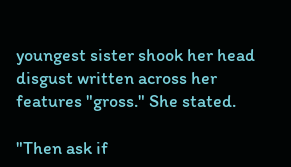youngest sister shook her head disgust written across her features "gross." She stated.

"Then ask if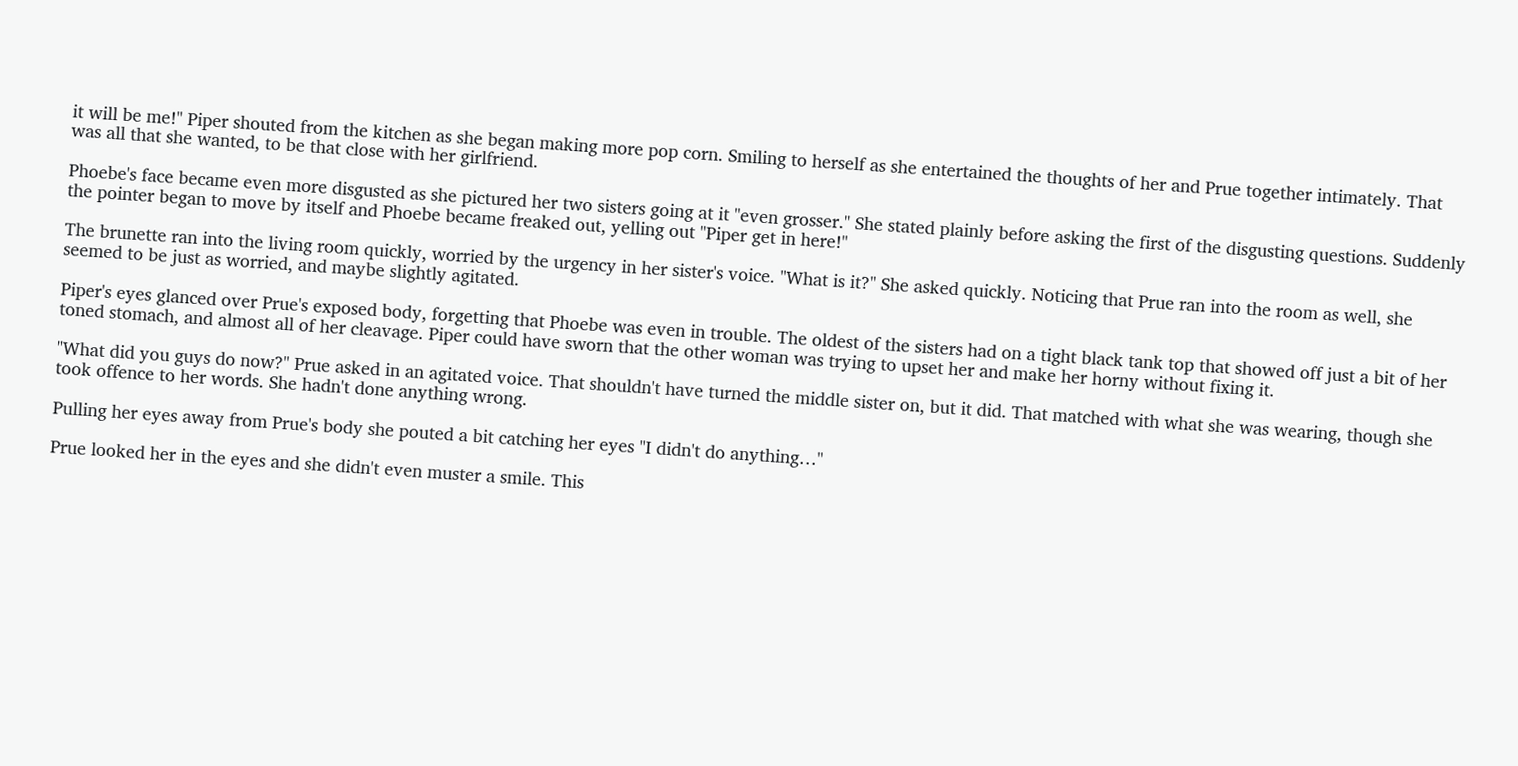it will be me!" Piper shouted from the kitchen as she began making more pop corn. Smiling to herself as she entertained the thoughts of her and Prue together intimately. That was all that she wanted, to be that close with her girlfriend.

Phoebe's face became even more disgusted as she pictured her two sisters going at it "even grosser." She stated plainly before asking the first of the disgusting questions. Suddenly the pointer began to move by itself and Phoebe became freaked out, yelling out "Piper get in here!"

The brunette ran into the living room quickly, worried by the urgency in her sister's voice. "What is it?" She asked quickly. Noticing that Prue ran into the room as well, she seemed to be just as worried, and maybe slightly agitated.

Piper's eyes glanced over Prue's exposed body, forgetting that Phoebe was even in trouble. The oldest of the sisters had on a tight black tank top that showed off just a bit of her toned stomach, and almost all of her cleavage. Piper could have sworn that the other woman was trying to upset her and make her horny without fixing it.

"What did you guys do now?" Prue asked in an agitated voice. That shouldn't have turned the middle sister on, but it did. That matched with what she was wearing, though she took offence to her words. She hadn't done anything wrong.

Pulling her eyes away from Prue's body she pouted a bit catching her eyes "I didn't do anything…"

Prue looked her in the eyes and she didn't even muster a smile. This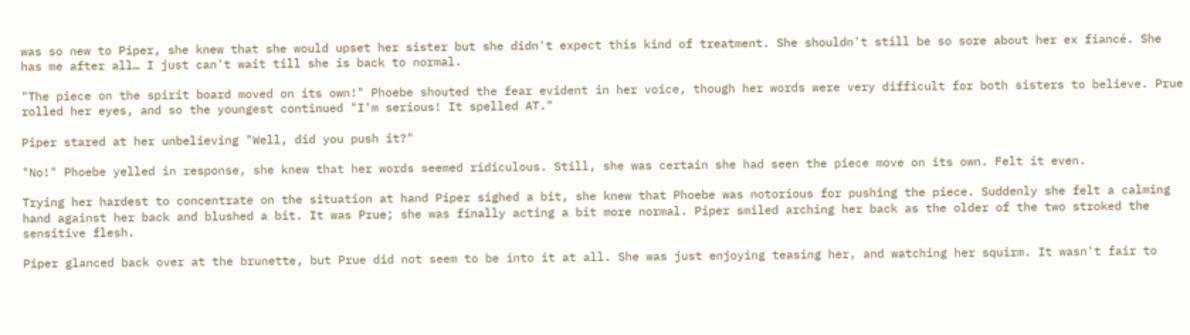was so new to Piper, she knew that she would upset her sister but she didn't expect this kind of treatment. She shouldn't still be so sore about her ex fiancé. She has me after all… I just can't wait till she is back to normal.

"The piece on the spirit board moved on its own!" Phoebe shouted the fear evident in her voice, though her words were very difficult for both sisters to believe. Prue rolled her eyes, and so the youngest continued "I'm serious! It spelled AT."

Piper stared at her unbelieving "Well, did you push it?"

"No!" Phoebe yelled in response, she knew that her words seemed ridiculous. Still, she was certain she had seen the piece move on its own. Felt it even.

Trying her hardest to concentrate on the situation at hand Piper sighed a bit, she knew that Phoebe was notorious for pushing the piece. Suddenly she felt a calming hand against her back and blushed a bit. It was Prue; she was finally acting a bit more normal. Piper smiled arching her back as the older of the two stroked the sensitive flesh.

Piper glanced back over at the brunette, but Prue did not seem to be into it at all. She was just enjoying teasing her, and watching her squirm. It wasn't fair to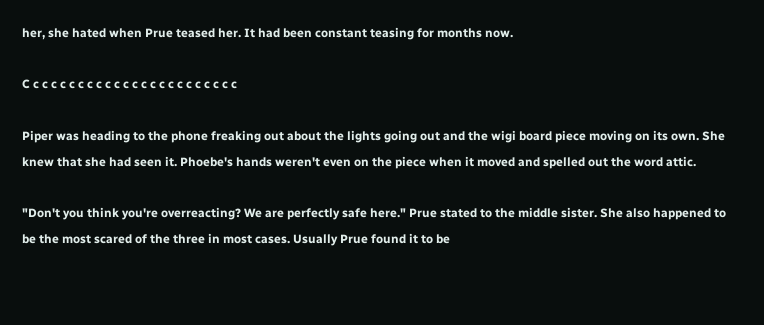her, she hated when Prue teased her. It had been constant teasing for months now.

C c c c c c c c c c c c c c c c c c c c c c c c

Piper was heading to the phone freaking out about the lights going out and the wigi board piece moving on its own. She knew that she had seen it. Phoebe's hands weren't even on the piece when it moved and spelled out the word attic.

"Don't you think you're overreacting? We are perfectly safe here." Prue stated to the middle sister. She also happened to be the most scared of the three in most cases. Usually Prue found it to be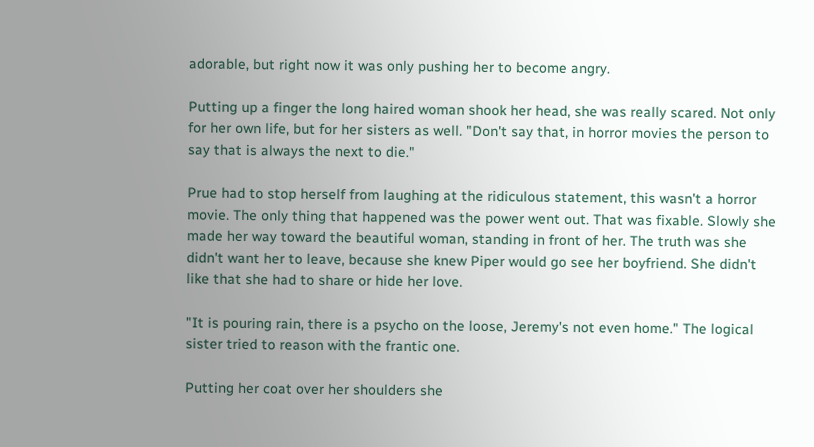adorable, but right now it was only pushing her to become angry.

Putting up a finger the long haired woman shook her head, she was really scared. Not only for her own life, but for her sisters as well. "Don't say that, in horror movies the person to say that is always the next to die."

Prue had to stop herself from laughing at the ridiculous statement, this wasn't a horror movie. The only thing that happened was the power went out. That was fixable. Slowly she made her way toward the beautiful woman, standing in front of her. The truth was she didn't want her to leave, because she knew Piper would go see her boyfriend. She didn't like that she had to share or hide her love.

"It is pouring rain, there is a psycho on the loose, Jeremy's not even home." The logical sister tried to reason with the frantic one.

Putting her coat over her shoulders she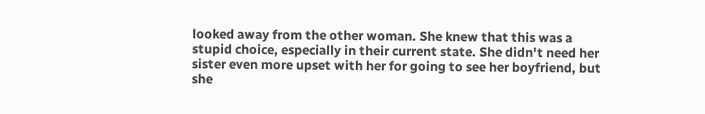looked away from the other woman. She knew that this was a stupid choice, especially in their current state. She didn't need her sister even more upset with her for going to see her boyfriend, but she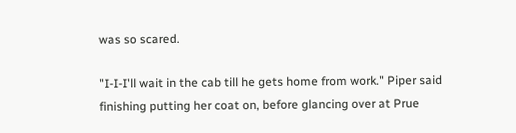was so scared.

"I-I-I'll wait in the cab till he gets home from work." Piper said finishing putting her coat on, before glancing over at Prue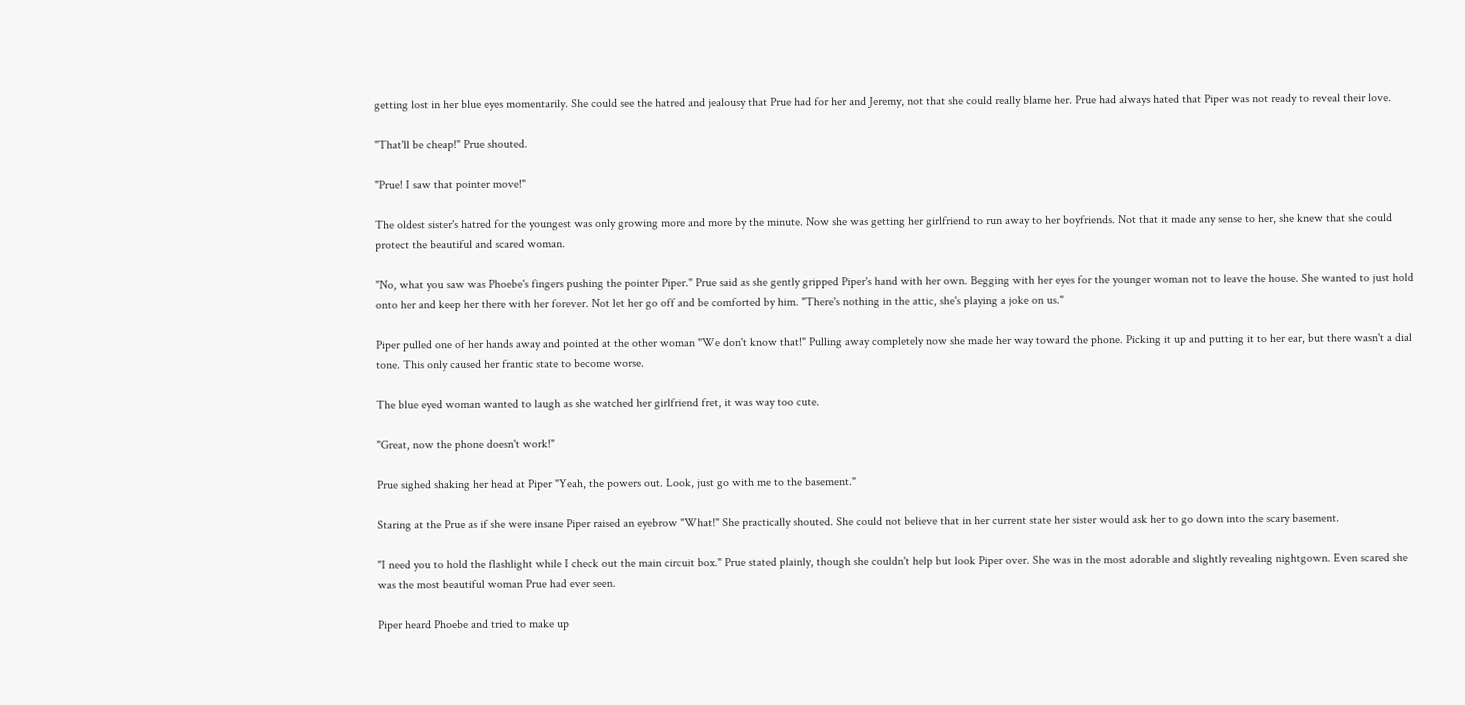getting lost in her blue eyes momentarily. She could see the hatred and jealousy that Prue had for her and Jeremy, not that she could really blame her. Prue had always hated that Piper was not ready to reveal their love.

"That'll be cheap!" Prue shouted.

"Prue! I saw that pointer move!"

The oldest sister's hatred for the youngest was only growing more and more by the minute. Now she was getting her girlfriend to run away to her boyfriends. Not that it made any sense to her, she knew that she could protect the beautiful and scared woman.

"No, what you saw was Phoebe's fingers pushing the pointer Piper." Prue said as she gently gripped Piper's hand with her own. Begging with her eyes for the younger woman not to leave the house. She wanted to just hold onto her and keep her there with her forever. Not let her go off and be comforted by him. "There's nothing in the attic, she's playing a joke on us."

Piper pulled one of her hands away and pointed at the other woman "We don't know that!" Pulling away completely now she made her way toward the phone. Picking it up and putting it to her ear, but there wasn't a dial tone. This only caused her frantic state to become worse.

The blue eyed woman wanted to laugh as she watched her girlfriend fret, it was way too cute.

"Great, now the phone doesn't work!"

Prue sighed shaking her head at Piper "Yeah, the powers out. Look, just go with me to the basement."

Staring at the Prue as if she were insane Piper raised an eyebrow "What!" She practically shouted. She could not believe that in her current state her sister would ask her to go down into the scary basement.

"I need you to hold the flashlight while I check out the main circuit box." Prue stated plainly, though she couldn't help but look Piper over. She was in the most adorable and slightly revealing nightgown. Even scared she was the most beautiful woman Prue had ever seen.

Piper heard Phoebe and tried to make up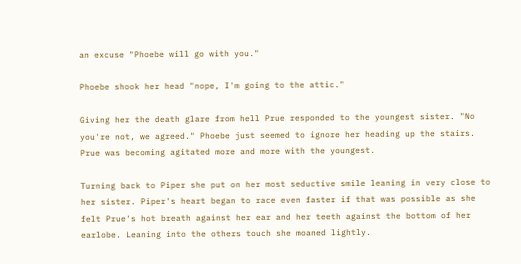an excuse "Phoebe will go with you."

Phoebe shook her head "nope, I'm going to the attic."

Giving her the death glare from hell Prue responded to the youngest sister. "No you're not, we agreed." Phoebe just seemed to ignore her heading up the stairs. Prue was becoming agitated more and more with the youngest.

Turning back to Piper she put on her most seductive smile leaning in very close to her sister. Piper's heart began to race even faster if that was possible as she felt Prue's hot breath against her ear and her teeth against the bottom of her earlobe. Leaning into the others touch she moaned lightly.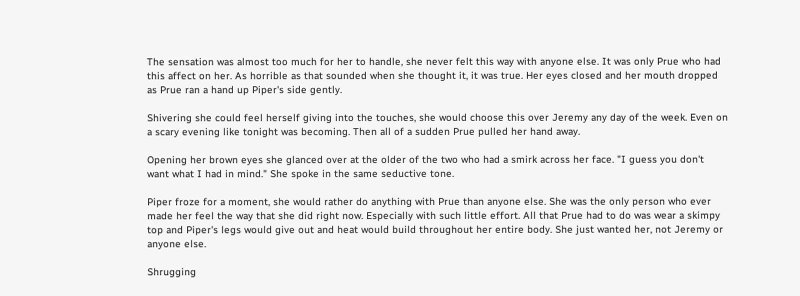The sensation was almost too much for her to handle, she never felt this way with anyone else. It was only Prue who had this affect on her. As horrible as that sounded when she thought it, it was true. Her eyes closed and her mouth dropped as Prue ran a hand up Piper's side gently.

Shivering she could feel herself giving into the touches, she would choose this over Jeremy any day of the week. Even on a scary evening like tonight was becoming. Then all of a sudden Prue pulled her hand away.

Opening her brown eyes she glanced over at the older of the two who had a smirk across her face. "I guess you don't want what I had in mind." She spoke in the same seductive tone.

Piper froze for a moment, she would rather do anything with Prue than anyone else. She was the only person who ever made her feel the way that she did right now. Especially with such little effort. All that Prue had to do was wear a skimpy top and Piper's legs would give out and heat would build throughout her entire body. She just wanted her, not Jeremy or anyone else.

Shrugging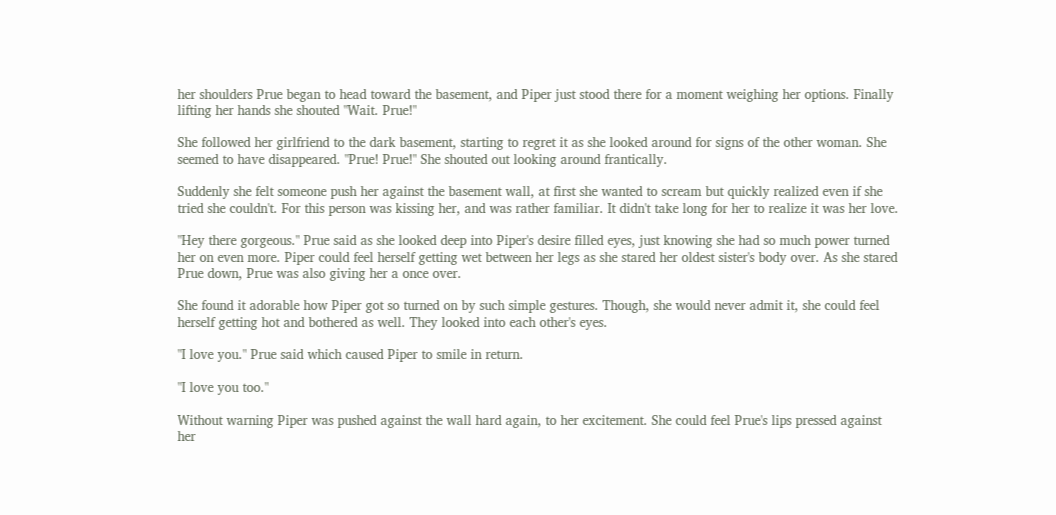her shoulders Prue began to head toward the basement, and Piper just stood there for a moment weighing her options. Finally lifting her hands she shouted "Wait. Prue!"

She followed her girlfriend to the dark basement, starting to regret it as she looked around for signs of the other woman. She seemed to have disappeared. "Prue! Prue!" She shouted out looking around frantically.

Suddenly she felt someone push her against the basement wall, at first she wanted to scream but quickly realized even if she tried she couldn't. For this person was kissing her, and was rather familiar. It didn't take long for her to realize it was her love.

"Hey there gorgeous." Prue said as she looked deep into Piper's desire filled eyes, just knowing she had so much power turned her on even more. Piper could feel herself getting wet between her legs as she stared her oldest sister's body over. As she stared Prue down, Prue was also giving her a once over.

She found it adorable how Piper got so turned on by such simple gestures. Though, she would never admit it, she could feel herself getting hot and bothered as well. They looked into each other's eyes.

"I love you." Prue said which caused Piper to smile in return.

"I love you too."

Without warning Piper was pushed against the wall hard again, to her excitement. She could feel Prue's lips pressed against her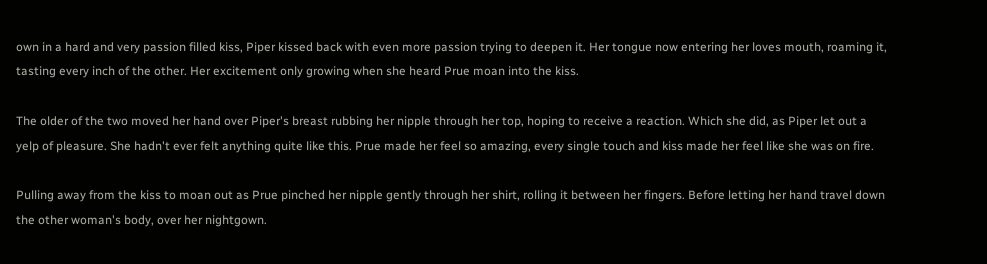own in a hard and very passion filled kiss, Piper kissed back with even more passion trying to deepen it. Her tongue now entering her loves mouth, roaming it, tasting every inch of the other. Her excitement only growing when she heard Prue moan into the kiss.

The older of the two moved her hand over Piper's breast rubbing her nipple through her top, hoping to receive a reaction. Which she did, as Piper let out a yelp of pleasure. She hadn't ever felt anything quite like this. Prue made her feel so amazing, every single touch and kiss made her feel like she was on fire.

Pulling away from the kiss to moan out as Prue pinched her nipple gently through her shirt, rolling it between her fingers. Before letting her hand travel down the other woman's body, over her nightgown.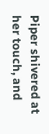Piper shivered at her touch, and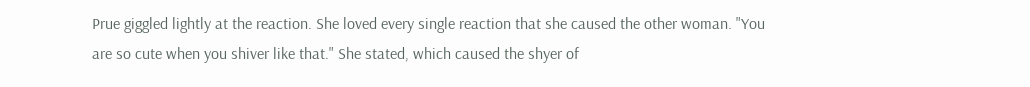Prue giggled lightly at the reaction. She loved every single reaction that she caused the other woman. "You are so cute when you shiver like that." She stated, which caused the shyer of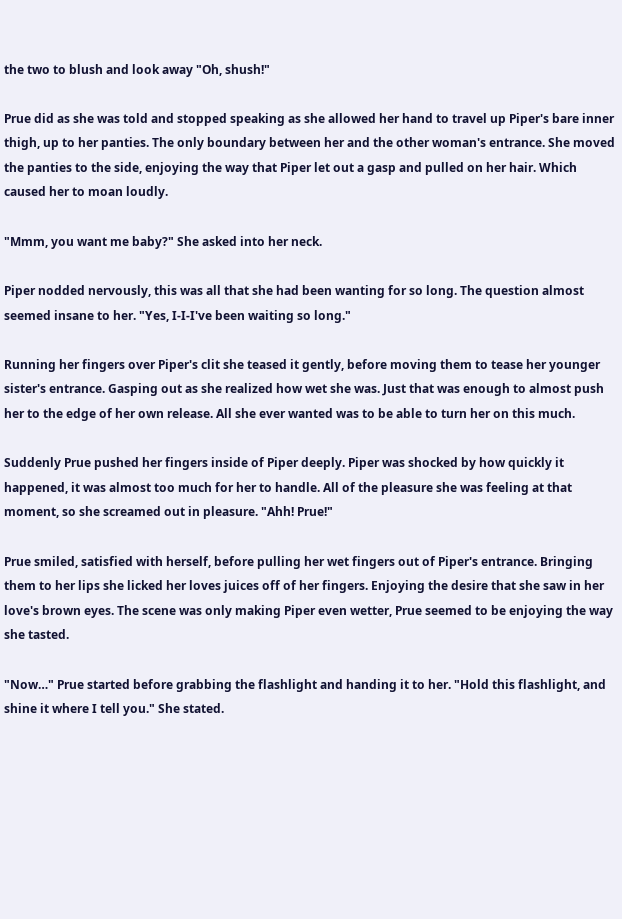the two to blush and look away "Oh, shush!"

Prue did as she was told and stopped speaking as she allowed her hand to travel up Piper's bare inner thigh, up to her panties. The only boundary between her and the other woman's entrance. She moved the panties to the side, enjoying the way that Piper let out a gasp and pulled on her hair. Which caused her to moan loudly.

"Mmm, you want me baby?" She asked into her neck.

Piper nodded nervously, this was all that she had been wanting for so long. The question almost seemed insane to her. "Yes, I-I-I've been waiting so long."

Running her fingers over Piper's clit she teased it gently, before moving them to tease her younger sister's entrance. Gasping out as she realized how wet she was. Just that was enough to almost push her to the edge of her own release. All she ever wanted was to be able to turn her on this much.

Suddenly Prue pushed her fingers inside of Piper deeply. Piper was shocked by how quickly it happened, it was almost too much for her to handle. All of the pleasure she was feeling at that moment, so she screamed out in pleasure. "Ahh! Prue!"

Prue smiled, satisfied with herself, before pulling her wet fingers out of Piper's entrance. Bringing them to her lips she licked her loves juices off of her fingers. Enjoying the desire that she saw in her love's brown eyes. The scene was only making Piper even wetter, Prue seemed to be enjoying the way she tasted.

"Now…" Prue started before grabbing the flashlight and handing it to her. "Hold this flashlight, and shine it where I tell you." She stated.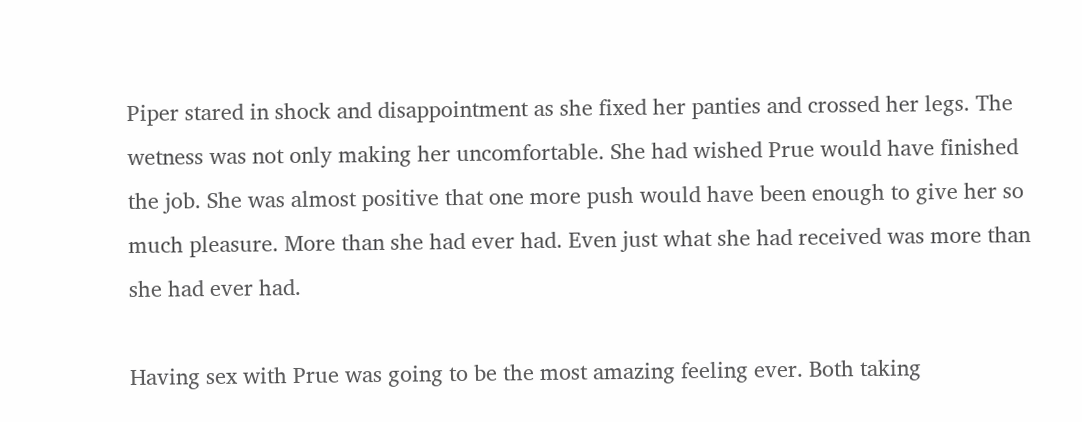Piper stared in shock and disappointment as she fixed her panties and crossed her legs. The wetness was not only making her uncomfortable. She had wished Prue would have finished the job. She was almost positive that one more push would have been enough to give her so much pleasure. More than she had ever had. Even just what she had received was more than she had ever had.

Having sex with Prue was going to be the most amazing feeling ever. Both taking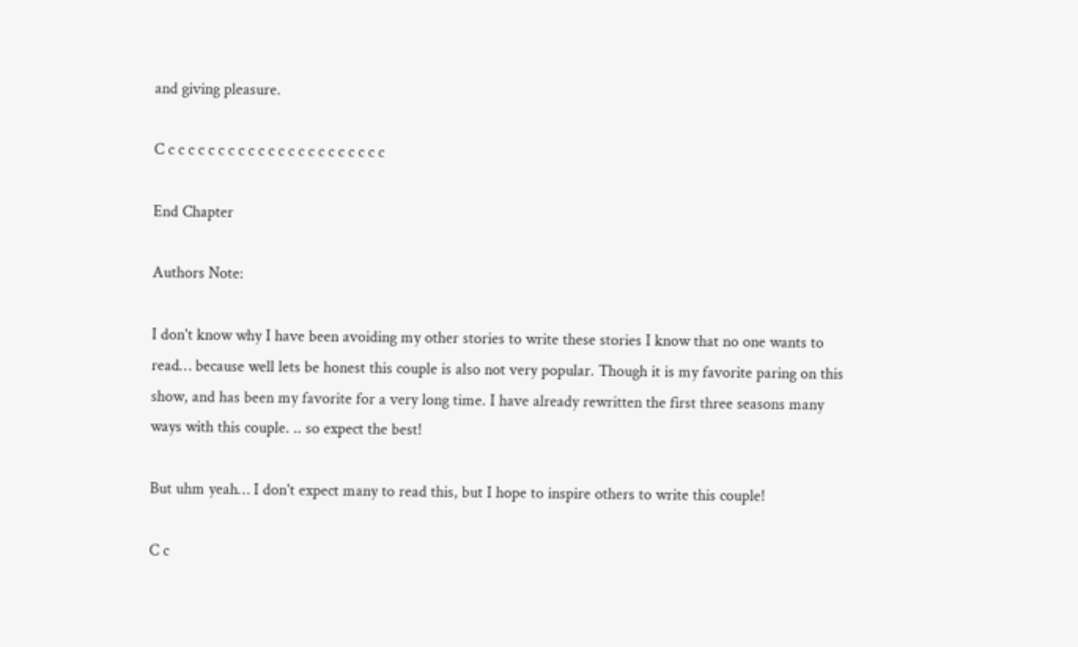and giving pleasure.

C c c c c c c c c c c c c c c c c c c c c c c

End Chapter

Authors Note:

I don't know why I have been avoiding my other stories to write these stories I know that no one wants to read… because well lets be honest this couple is also not very popular. Though it is my favorite paring on this show, and has been my favorite for a very long time. I have already rewritten the first three seasons many ways with this couple. .. so expect the best!

But uhm yeah… I don't expect many to read this, but I hope to inspire others to write this couple!

C c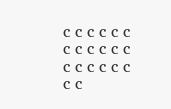c c c c c c c c c c c c c c c c c c c c